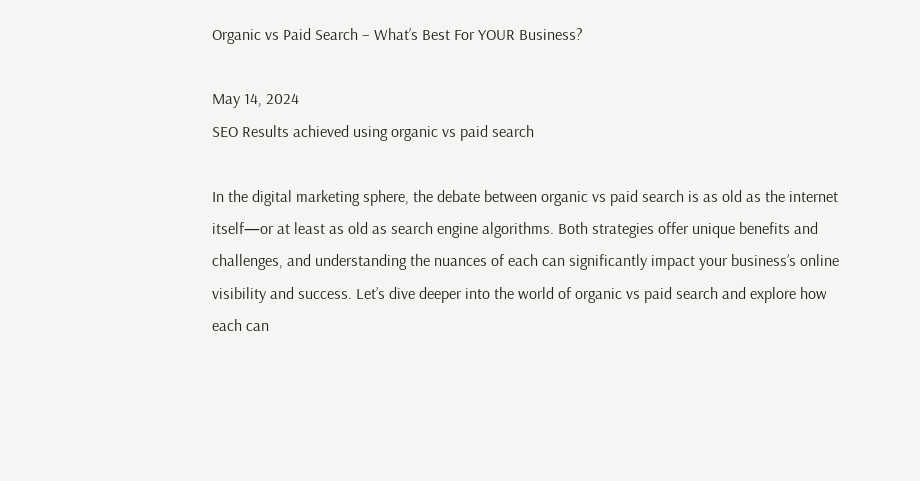Organic vs Paid Search – What’s Best For YOUR Business?

May 14, 2024
SEO Results achieved using organic vs paid search

In the digital marketing sphere, the debate between organic vs paid search is as old as the internet itself—or at least as old as search engine algorithms. Both strategies offer unique benefits and challenges, and understanding the nuances of each can significantly impact your business’s online visibility and success. Let’s dive deeper into the world of organic vs paid search and explore how each can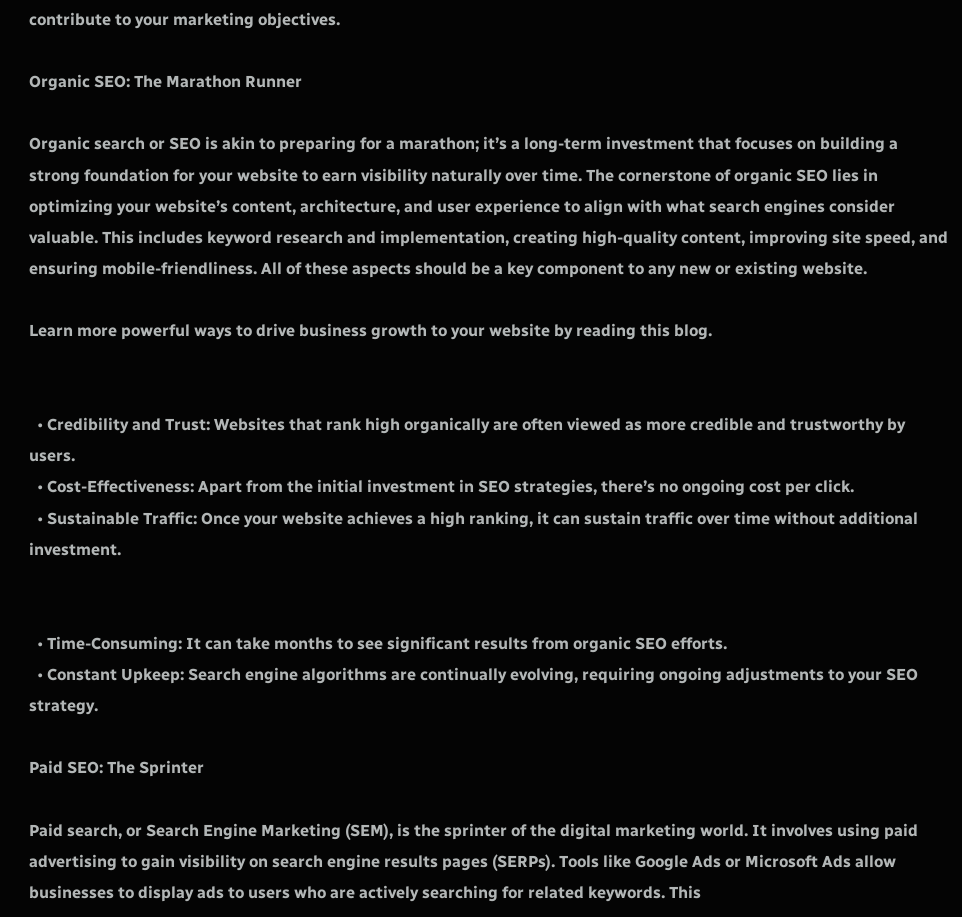contribute to your marketing objectives.

Organic SEO: The Marathon Runner

Organic search or SEO is akin to preparing for a marathon; it’s a long-term investment that focuses on building a strong foundation for your website to earn visibility naturally over time. The cornerstone of organic SEO lies in optimizing your website’s content, architecture, and user experience to align with what search engines consider valuable. This includes keyword research and implementation, creating high-quality content, improving site speed, and ensuring mobile-friendliness. All of these aspects should be a key component to any new or existing website.

Learn more powerful ways to drive business growth to your website by reading this blog.


  • Credibility and Trust: Websites that rank high organically are often viewed as more credible and trustworthy by users.
  • Cost-Effectiveness: Apart from the initial investment in SEO strategies, there’s no ongoing cost per click.
  • Sustainable Traffic: Once your website achieves a high ranking, it can sustain traffic over time without additional investment.


  • Time-Consuming: It can take months to see significant results from organic SEO efforts.
  • Constant Upkeep: Search engine algorithms are continually evolving, requiring ongoing adjustments to your SEO strategy.

Paid SEO: The Sprinter

Paid search, or Search Engine Marketing (SEM), is the sprinter of the digital marketing world. It involves using paid advertising to gain visibility on search engine results pages (SERPs). Tools like Google Ads or Microsoft Ads allow businesses to display ads to users who are actively searching for related keywords. This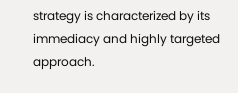strategy is characterized by its immediacy and highly targeted approach.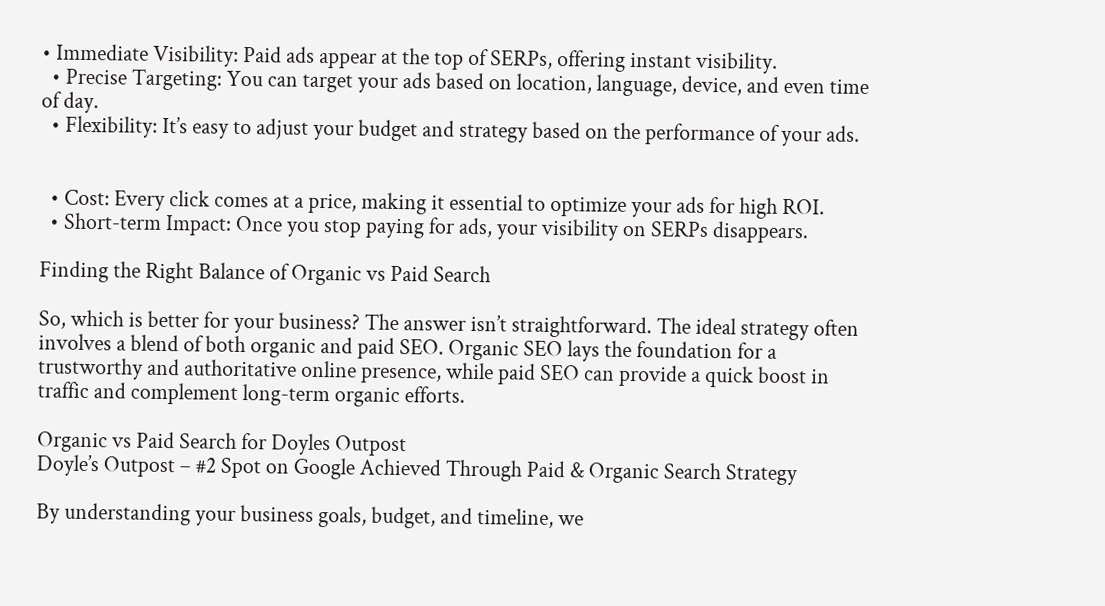• Immediate Visibility: Paid ads appear at the top of SERPs, offering instant visibility.
  • Precise Targeting: You can target your ads based on location, language, device, and even time of day.
  • Flexibility: It’s easy to adjust your budget and strategy based on the performance of your ads.


  • Cost: Every click comes at a price, making it essential to optimize your ads for high ROI.
  • Short-term Impact: Once you stop paying for ads, your visibility on SERPs disappears.

Finding the Right Balance of Organic vs Paid Search

So, which is better for your business? The answer isn’t straightforward. The ideal strategy often involves a blend of both organic and paid SEO. Organic SEO lays the foundation for a trustworthy and authoritative online presence, while paid SEO can provide a quick boost in traffic and complement long-term organic efforts.

Organic vs Paid Search for Doyles Outpost
Doyle’s Outpost – #2 Spot on Google Achieved Through Paid & Organic Search Strategy

By understanding your business goals, budget, and timeline, we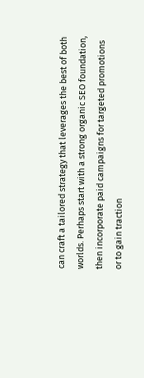can craft a tailored strategy that leverages the best of both worlds. Perhaps start with a strong organic SEO foundation, then incorporate paid campaigns for targeted promotions or to gain traction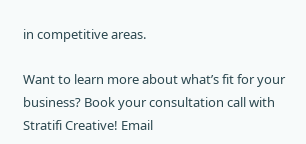in competitive areas.

Want to learn more about what’s fit for your business? Book your consultation call with Stratifi Creative! Email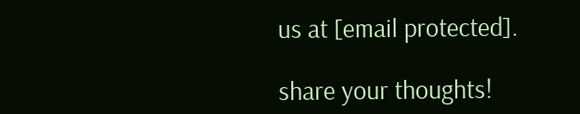us at [email protected].

share your thoughts!